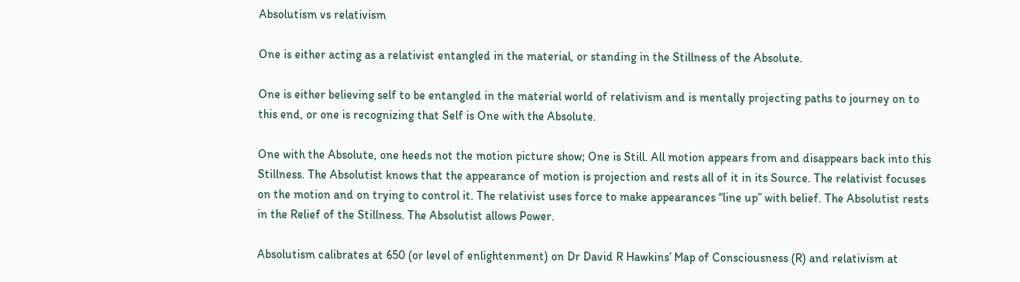Absolutism vs relativism

One is either acting as a relativist entangled in the material, or standing in the Stillness of the Absolute.

One is either believing self to be entangled in the material world of relativism and is mentally projecting paths to journey on to this end, or one is recognizing that Self is One with the Absolute.

One with the Absolute, one heeds not the motion picture show; One is Still. All motion appears from and disappears back into this Stillness. The Absolutist knows that the appearance of motion is projection and rests all of it in its Source. The relativist focuses on the motion and on trying to control it. The relativist uses force to make appearances “line up” with belief. The Absolutist rests in the Relief of the Stillness. The Absolutist allows Power.

Absolutism calibrates at 650 (or level of enlightenment) on Dr David R Hawkins’ Map of Consciousness (R) and relativism at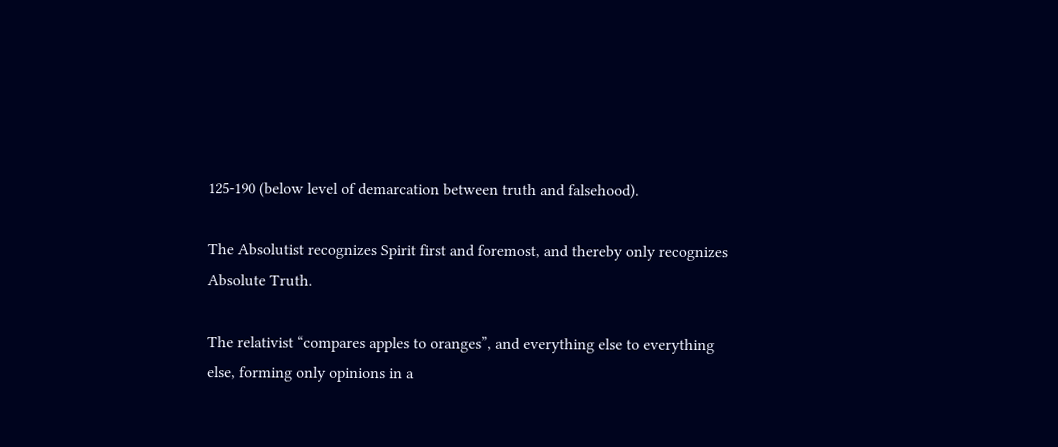125-190 (below level of demarcation between truth and falsehood).

The Absolutist recognizes Spirit first and foremost, and thereby only recognizes Absolute Truth.

The relativist “compares apples to oranges”, and everything else to everything else, forming only opinions in a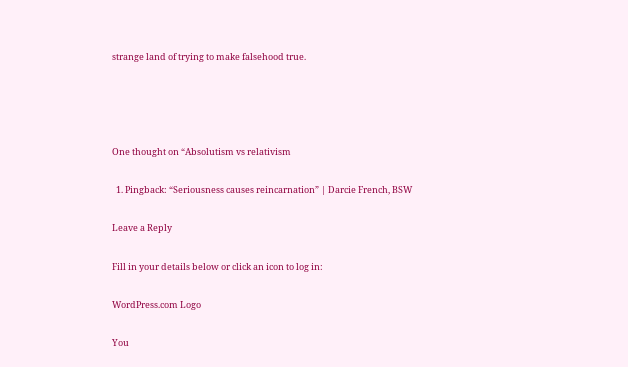strange land of trying to make falsehood true.




One thought on “Absolutism vs relativism

  1. Pingback: “Seriousness causes reincarnation” | Darcie French, BSW

Leave a Reply

Fill in your details below or click an icon to log in:

WordPress.com Logo

You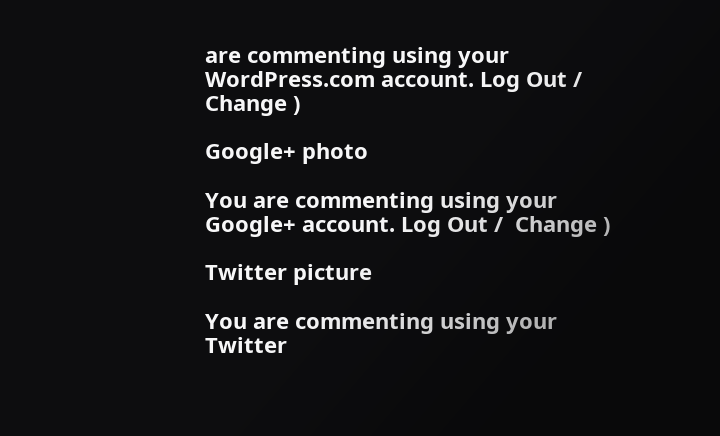are commenting using your WordPress.com account. Log Out /  Change )

Google+ photo

You are commenting using your Google+ account. Log Out /  Change )

Twitter picture

You are commenting using your Twitter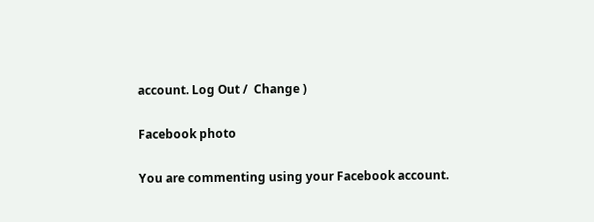account. Log Out /  Change )

Facebook photo

You are commenting using your Facebook account.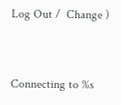Log Out /  Change )


Connecting to %s